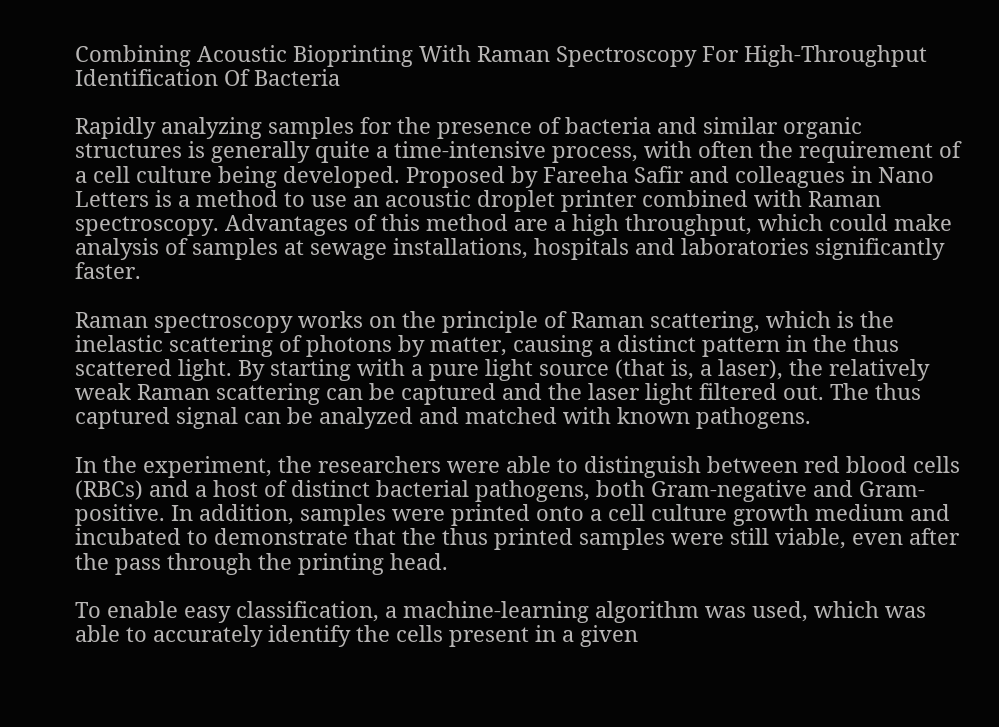Combining Acoustic Bioprinting With Raman Spectroscopy For High-Throughput Identification Of Bacteria

Rapidly analyzing samples for the presence of bacteria and similar organic structures is generally quite a time-intensive process, with often the requirement of a cell culture being developed. Proposed by Fareeha Safir and colleagues in Nano Letters is a method to use an acoustic droplet printer combined with Raman spectroscopy. Advantages of this method are a high throughput, which could make analysis of samples at sewage installations, hospitals and laboratories significantly faster.

Raman spectroscopy works on the principle of Raman scattering, which is the inelastic scattering of photons by matter, causing a distinct pattern in the thus scattered light. By starting with a pure light source (that is, a laser), the relatively weak Raman scattering can be captured and the laser light filtered out. The thus captured signal can be analyzed and matched with known pathogens.

In the experiment, the researchers were able to distinguish between red blood cells (RBCs) and a host of distinct bacterial pathogens, both Gram-negative and Gram-positive. In addition, samples were printed onto a cell culture growth medium and incubated to demonstrate that the thus printed samples were still viable, even after the pass through the printing head.

To enable easy classification, a machine-learning algorithm was used, which was able to accurately identify the cells present in a given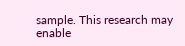sample. This research may enable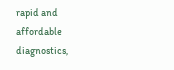rapid and affordable diagnostics,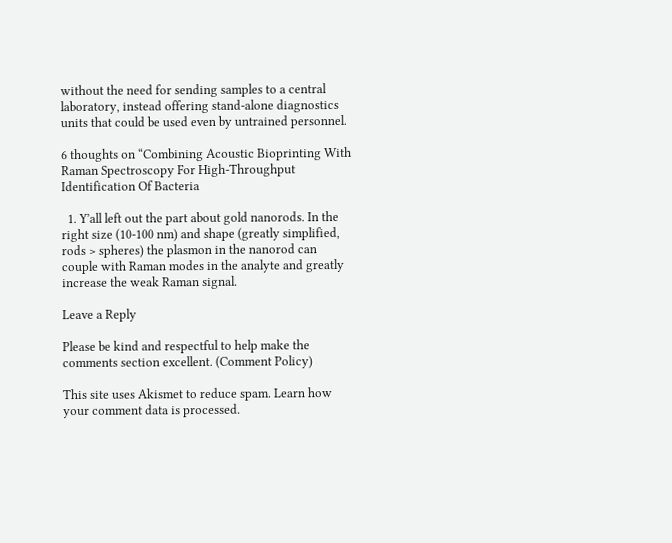without the need for sending samples to a central laboratory, instead offering stand-alone diagnostics units that could be used even by untrained personnel.

6 thoughts on “Combining Acoustic Bioprinting With Raman Spectroscopy For High-Throughput Identification Of Bacteria

  1. Y’all left out the part about gold nanorods. In the right size (10-100 nm) and shape (greatly simplified, rods > spheres) the plasmon in the nanorod can couple with Raman modes in the analyte and greatly increase the weak Raman signal.

Leave a Reply

Please be kind and respectful to help make the comments section excellent. (Comment Policy)

This site uses Akismet to reduce spam. Learn how your comment data is processed.